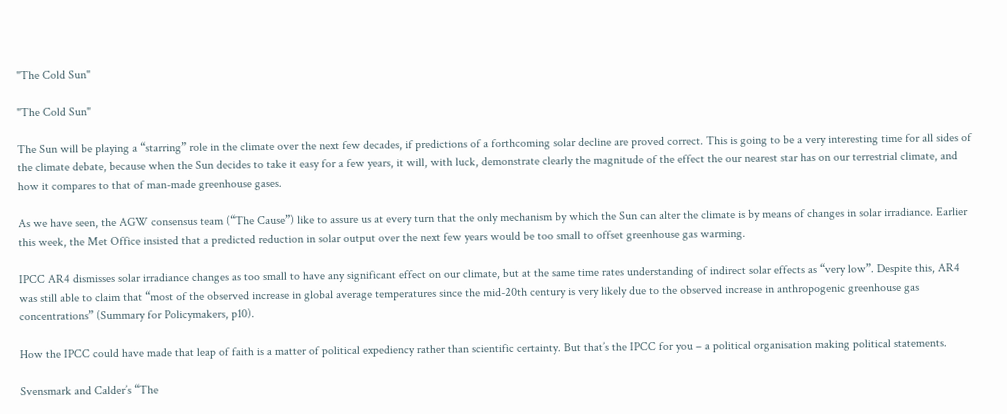"The Cold Sun"

"The Cold Sun"

The Sun will be playing a “starring” role in the climate over the next few decades, if predictions of a forthcoming solar decline are proved correct. This is going to be a very interesting time for all sides of the climate debate, because when the Sun decides to take it easy for a few years, it will, with luck, demonstrate clearly the magnitude of the effect the our nearest star has on our terrestrial climate, and how it compares to that of man-made greenhouse gases.

As we have seen, the AGW consensus team (“The Cause”) like to assure us at every turn that the only mechanism by which the Sun can alter the climate is by means of changes in solar irradiance. Earlier this week, the Met Office insisted that a predicted reduction in solar output over the next few years would be too small to offset greenhouse gas warming.

IPCC AR4 dismisses solar irradiance changes as too small to have any significant effect on our climate, but at the same time rates understanding of indirect solar effects as “very low”. Despite this, AR4 was still able to claim that “most of the observed increase in global average temperatures since the mid-20th century is very likely due to the observed increase in anthropogenic greenhouse gas concentrations” (Summary for Policymakers, p10).

How the IPCC could have made that leap of faith is a matter of political expediency rather than scientific certainty. But that’s the IPCC for you – a political organisation making political statements.

Svensmark and Calder’s “The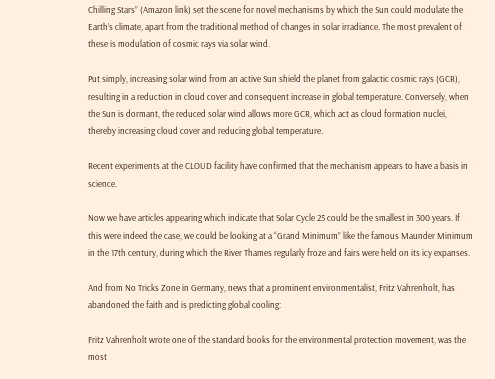Chilling Stars” (Amazon link) set the scene for novel mechanisms by which the Sun could modulate the Earth’s climate, apart from the traditional method of changes in solar irradiance. The most prevalent of these is modulation of cosmic rays via solar wind.

Put simply, increasing solar wind from an active Sun shield the planet from galactic cosmic rays (GCR), resulting in a reduction in cloud cover and consequent increase in global temperature. Conversely, when the Sun is dormant, the reduced solar wind allows more GCR, which act as cloud formation nuclei, thereby increasing cloud cover and reducing global temperature.

Recent experiments at the CLOUD facility have confirmed that the mechanism appears to have a basis in science.

Now we have articles appearing which indicate that Solar Cycle 25 could be the smallest in 300 years. If this were indeed the case, we could be looking at a “Grand Minimum” like the famous Maunder Minimum in the 17th century, during which the River Thames regularly froze and fairs were held on its icy expanses.

And from No Tricks Zone in Germany, news that a prominent environmentalist, Fritz Vahrenholt, has abandoned the faith and is predicting global cooling:

Fritz Vahrenholt wrote one of the standard books for the environmental protection movement, was the most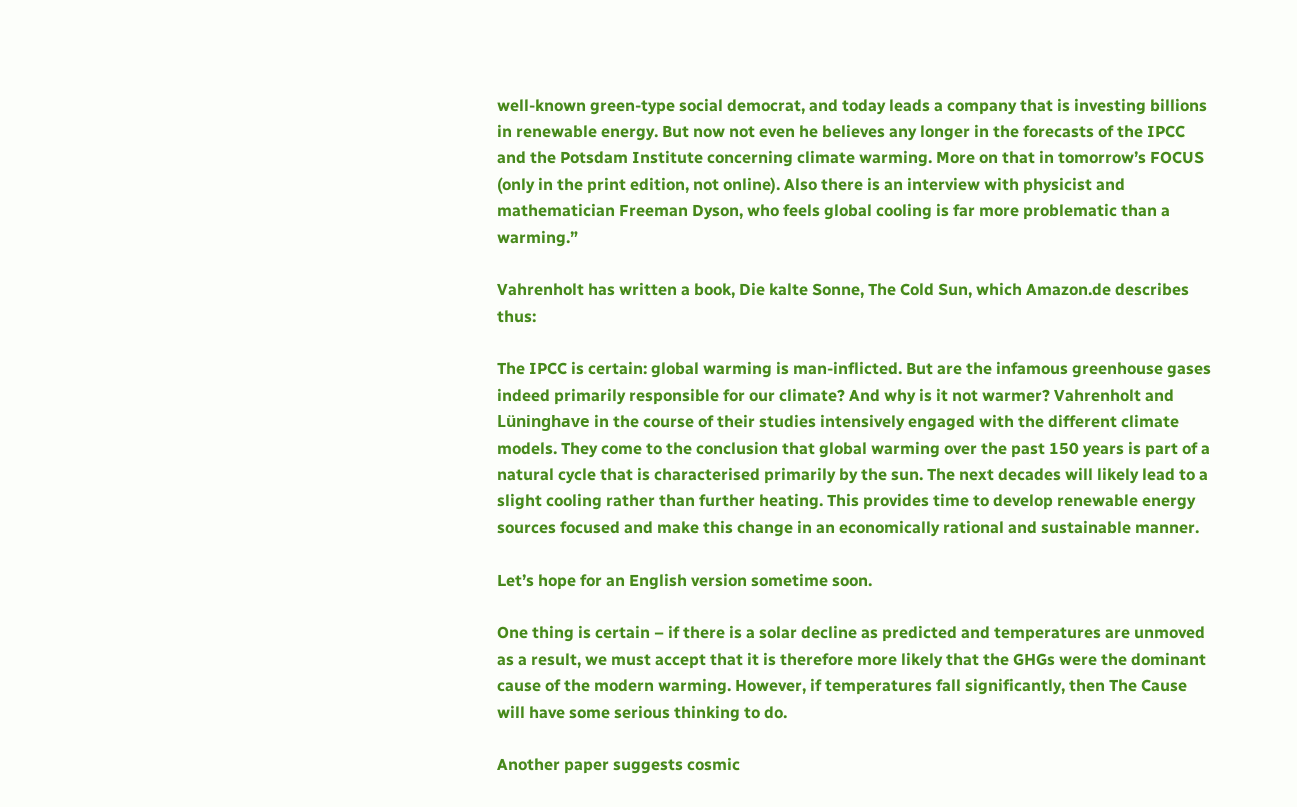well-known green-type social democrat, and today leads a company that is investing billions in renewable energy. But now not even he believes any longer in the forecasts of the IPCC and the Potsdam Institute concerning climate warming. More on that in tomorrow’s FOCUS (only in the print edition, not online). Also there is an interview with physicist and mathematician Freeman Dyson, who feels global cooling is far more problematic than a warming.”

Vahrenholt has written a book, Die kalte Sonne, The Cold Sun, which Amazon.de describes thus:

The IPCC is certain: global warming is man-inflicted. But are the infamous greenhouse gases indeed primarily responsible for our climate? And why is it not warmer? Vahrenholt and Lüninghave in the course of their studies intensively engaged with the different climate models. They come to the conclusion that global warming over the past 150 years is part of a natural cycle that is characterised primarily by the sun. The next decades will likely lead to a slight cooling rather than further heating. This provides time to develop renewable energy sources focused and make this change in an economically rational and sustainable manner.

Let’s hope for an English version sometime soon.

One thing is certain – if there is a solar decline as predicted and temperatures are unmoved as a result, we must accept that it is therefore more likely that the GHGs were the dominant cause of the modern warming. However, if temperatures fall significantly, then The Cause will have some serious thinking to do.

Another paper suggests cosmic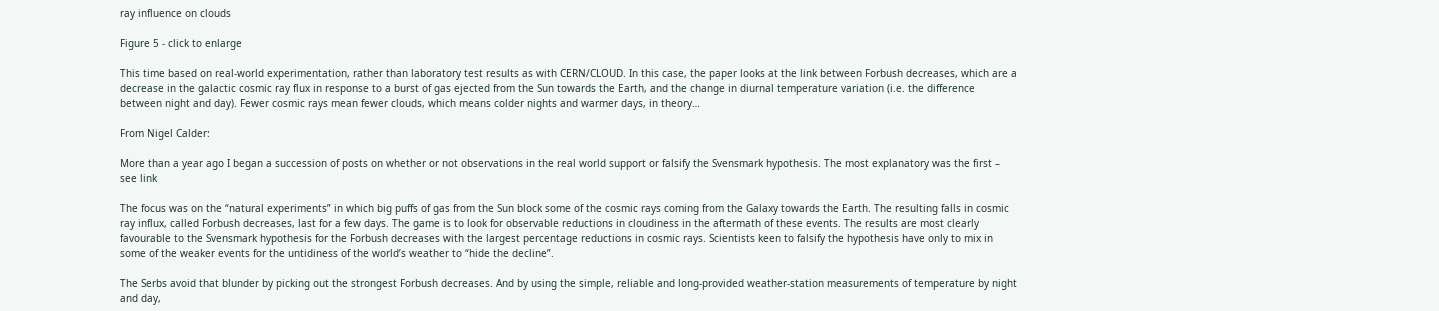ray influence on clouds

Figure 5 - click to enlarge

This time based on real-world experimentation, rather than laboratory test results as with CERN/CLOUD. In this case, the paper looks at the link between Forbush decreases, which are a decrease in the galactic cosmic ray flux in response to a burst of gas ejected from the Sun towards the Earth, and the change in diurnal temperature variation (i.e. the difference between night and day). Fewer cosmic rays mean fewer clouds, which means colder nights and warmer days, in theory…

From Nigel Calder:

More than a year ago I began a succession of posts on whether or not observations in the real world support or falsify the Svensmark hypothesis. The most explanatory was the first – see link

The focus was on the “natural experiments” in which big puffs of gas from the Sun block some of the cosmic rays coming from the Galaxy towards the Earth. The resulting falls in cosmic ray influx, called Forbush decreases, last for a few days. The game is to look for observable reductions in cloudiness in the aftermath of these events. The results are most clearly favourable to the Svensmark hypothesis for the Forbush decreases with the largest percentage reductions in cosmic rays. Scientists keen to falsify the hypothesis have only to mix in some of the weaker events for the untidiness of the world’s weather to “hide the decline”.

The Serbs avoid that blunder by picking out the strongest Forbush decreases. And by using the simple, reliable and long-provided weather-station measurements of temperature by night and day,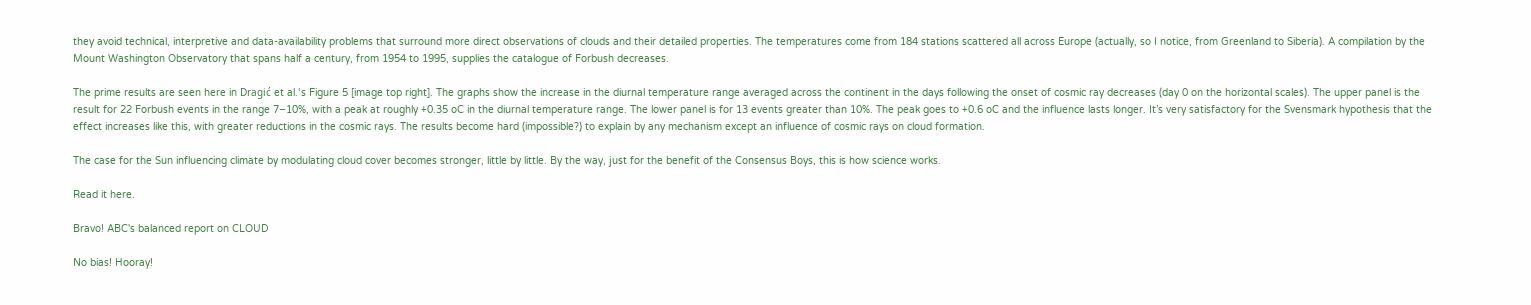they avoid technical, interpretive and data-availability problems that surround more direct observations of clouds and their detailed properties. The temperatures come from 184 stations scattered all across Europe (actually, so I notice, from Greenland to Siberia). A compilation by the Mount Washington Observatory that spans half a century, from 1954 to 1995, supplies the catalogue of Forbush decreases.

The prime results are seen here in Dragić et al.‘s Figure 5 [image top right]. The graphs show the increase in the diurnal temperature range averaged across the continent in the days following the onset of cosmic ray decreases (day 0 on the horizontal scales). The upper panel is the result for 22 Forbush events in the range 7−10%, with a peak at roughly +0.35 oC in the diurnal temperature range. The lower panel is for 13 events greater than 10%. The peak goes to +0.6 oC and the influence lasts longer. It’s very satisfactory for the Svensmark hypothesis that the effect increases like this, with greater reductions in the cosmic rays. The results become hard (impossible?) to explain by any mechanism except an influence of cosmic rays on cloud formation.

The case for the Sun influencing climate by modulating cloud cover becomes stronger, little by little. By the way, just for the benefit of the Consensus Boys, this is how science works.

Read it here.

Bravo! ABC's balanced report on CLOUD

No bias! Hooray!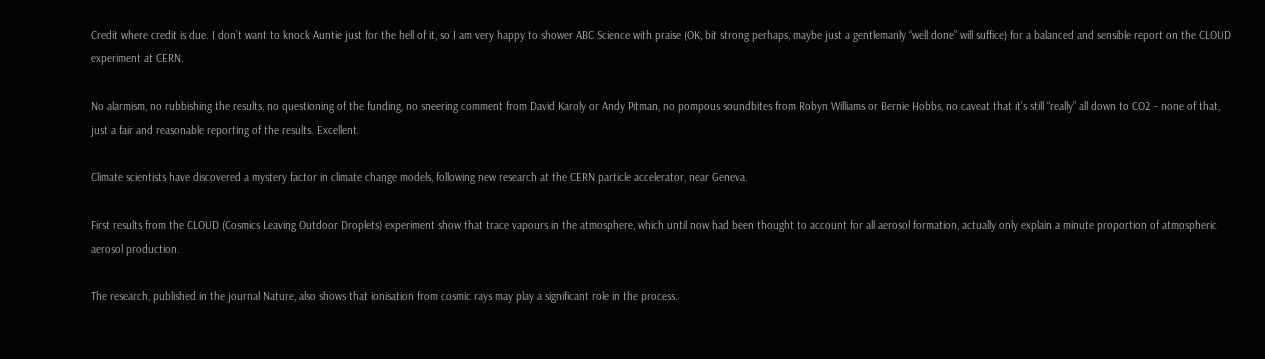Credit where credit is due. I don’t want to knock Auntie just for the hell of it, so I am very happy to shower ABC Science with praise (OK, bit strong perhaps, maybe just a gentlemanly “well done” will suffice) for a balanced and sensible report on the CLOUD experiment at CERN.

No alarmism, no rubbishing the results, no questioning of the funding, no sneering comment from David Karoly or Andy Pitman, no pompous soundbites from Robyn Williams or Bernie Hobbs, no caveat that it’s still “really” all down to CO2 – none of that, just a fair and reasonable reporting of the results. Excellent.

Climate scientists have discovered a mystery factor in climate change models, following new research at the CERN particle accelerator, near Geneva.

First results from the CLOUD (Cosmics Leaving Outdoor Droplets) experiment show that trace vapours in the atmosphere, which until now had been thought to account for all aerosol formation, actually only explain a minute proportion of atmospheric aerosol production.

The research, published in the journal Nature, also shows that ionisation from cosmic rays may play a significant role in the process.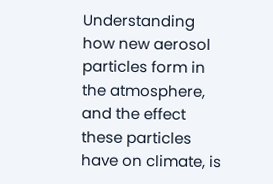Understanding how new aerosol particles form in the atmosphere, and the effect these particles have on climate, is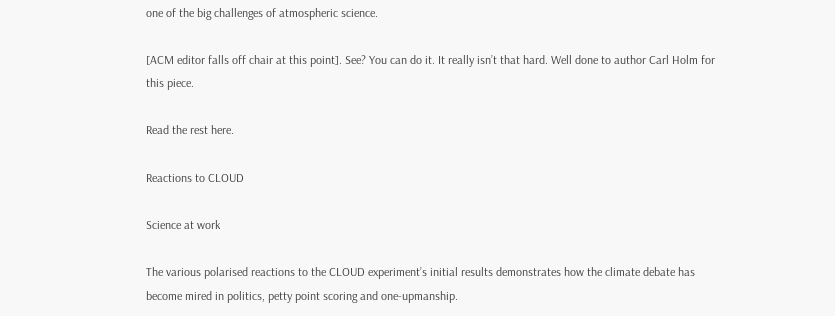one of the big challenges of atmospheric science.

[ACM editor falls off chair at this point]. See? You can do it. It really isn’t that hard. Well done to author Carl Holm for this piece.

Read the rest here.

Reactions to CLOUD

Science at work

The various polarised reactions to the CLOUD experiment’s initial results demonstrates how the climate debate has become mired in politics, petty point scoring and one-upmanship.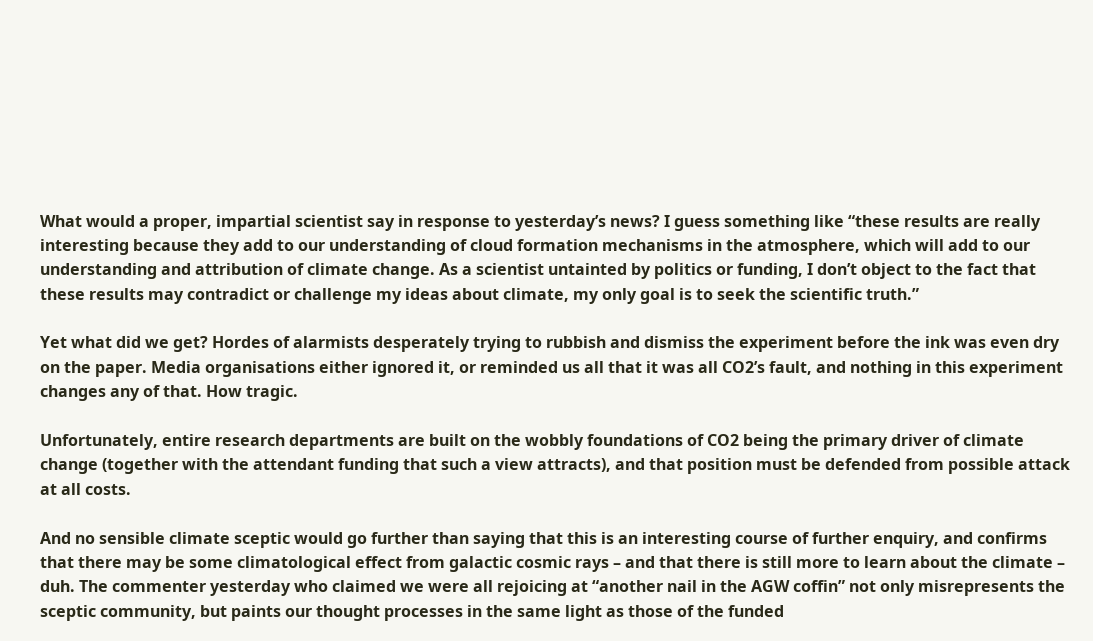What would a proper, impartial scientist say in response to yesterday’s news? I guess something like “these results are really interesting because they add to our understanding of cloud formation mechanisms in the atmosphere, which will add to our understanding and attribution of climate change. As a scientist untainted by politics or funding, I don’t object to the fact that these results may contradict or challenge my ideas about climate, my only goal is to seek the scientific truth.”

Yet what did we get? Hordes of alarmists desperately trying to rubbish and dismiss the experiment before the ink was even dry on the paper. Media organisations either ignored it, or reminded us all that it was all CO2’s fault, and nothing in this experiment changes any of that. How tragic.

Unfortunately, entire research departments are built on the wobbly foundations of CO2 being the primary driver of climate change (together with the attendant funding that such a view attracts), and that position must be defended from possible attack at all costs.

And no sensible climate sceptic would go further than saying that this is an interesting course of further enquiry, and confirms that there may be some climatological effect from galactic cosmic rays – and that there is still more to learn about the climate – duh. The commenter yesterday who claimed we were all rejoicing at “another nail in the AGW coffin” not only misrepresents the sceptic community, but paints our thought processes in the same light as those of the funded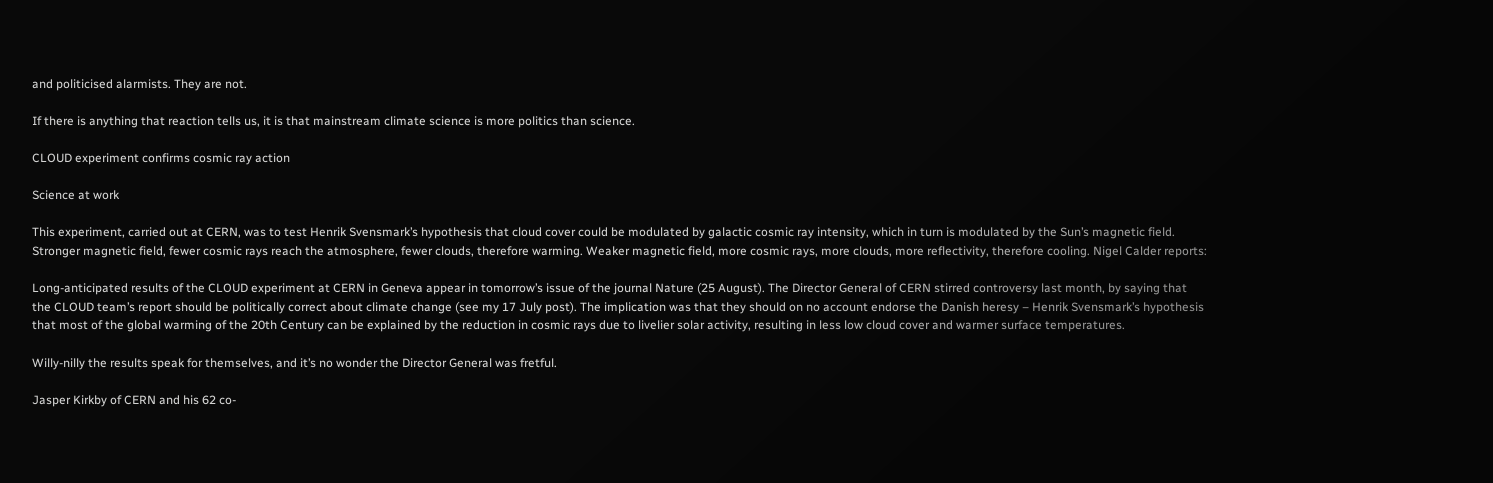and politicised alarmists. They are not.

If there is anything that reaction tells us, it is that mainstream climate science is more politics than science.

CLOUD experiment confirms cosmic ray action

Science at work

This experiment, carried out at CERN, was to test Henrik Svensmark’s hypothesis that cloud cover could be modulated by galactic cosmic ray intensity, which in turn is modulated by the Sun’s magnetic field. Stronger magnetic field, fewer cosmic rays reach the atmosphere, fewer clouds, therefore warming. Weaker magnetic field, more cosmic rays, more clouds, more reflectivity, therefore cooling. Nigel Calder reports:

Long-anticipated results of the CLOUD experiment at CERN in Geneva appear in tomorrow’s issue of the journal Nature (25 August). The Director General of CERN stirred controversy last month, by saying that the CLOUD team’s report should be politically correct about climate change (see my 17 July post). The implication was that they should on no account endorse the Danish heresy – Henrik Svensmark’s hypothesis that most of the global warming of the 20th Century can be explained by the reduction in cosmic rays due to livelier solar activity, resulting in less low cloud cover and warmer surface temperatures.

Willy-nilly the results speak for themselves, and it’s no wonder the Director General was fretful.

Jasper Kirkby of CERN and his 62 co-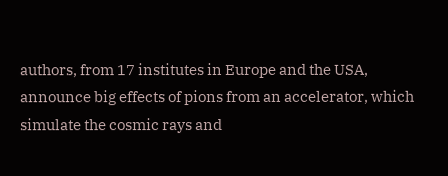authors, from 17 institutes in Europe and the USA, announce big effects of pions from an accelerator, which simulate the cosmic rays and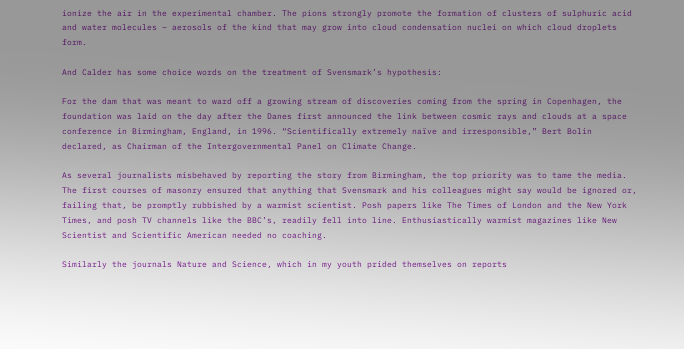ionize the air in the experimental chamber. The pions strongly promote the formation of clusters of sulphuric acid and water molecules – aerosols of the kind that may grow into cloud condensation nuclei on which cloud droplets form.

And Calder has some choice words on the treatment of Svensmark’s hypothesis:

For the dam that was meant to ward off a growing stream of discoveries coming from the spring in Copenhagen, the foundation was laid on the day after the Danes first announced the link between cosmic rays and clouds at a space conference in Birmingham, England, in 1996. “Scientifically extremely naïve and irresponsible,” Bert Bolin declared, as Chairman of the Intergovernmental Panel on Climate Change.

As several journalists misbehaved by reporting the story from Birmingham, the top priority was to tame the media. The first courses of masonry ensured that anything that Svensmark and his colleagues might say would be ignored or, failing that, be promptly rubbished by a warmist scientist. Posh papers like The Times of London and the New York Times, and posh TV channels like the BBC’s, readily fell into line. Enthusiastically warmist magazines like New Scientist and Scientific American needed no coaching.

Similarly the journals Nature and Science, which in my youth prided themselves on reports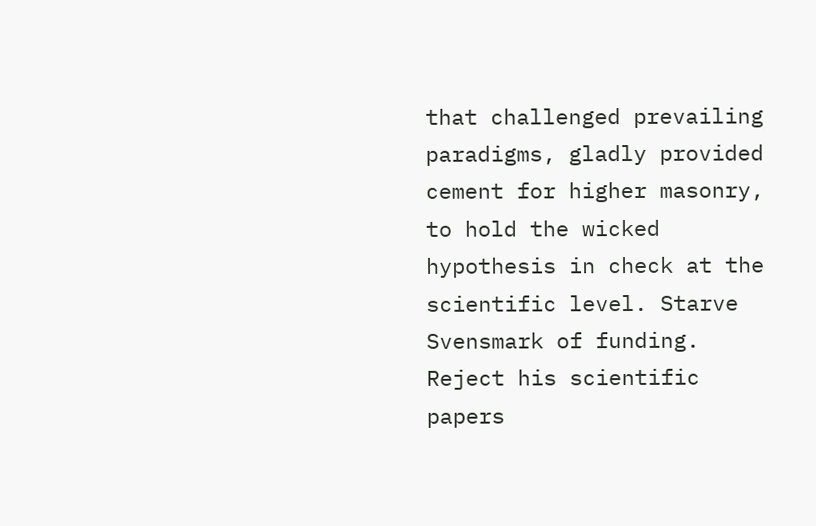that challenged prevailing paradigms, gladly provided cement for higher masonry, to hold the wicked hypothesis in check at the scientific level. Starve Svensmark of funding. Reject his scientific papers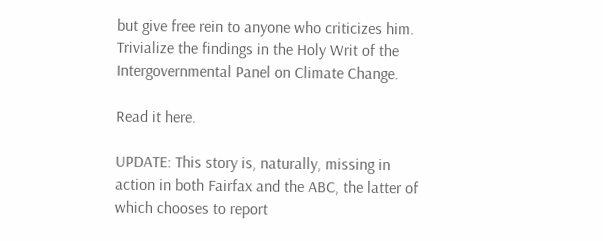but give free rein to anyone who criticizes him. Trivialize the findings in the Holy Writ of the Intergovernmental Panel on Climate Change.

Read it here.

UPDATE: This story is, naturally, missing in action in both Fairfax and the ABC, the latter of which chooses to report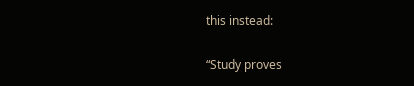this instead:

“Study proves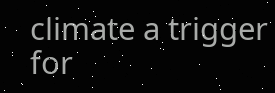climate a trigger for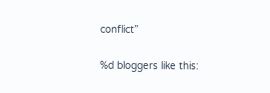conflict”

%d bloggers like this: